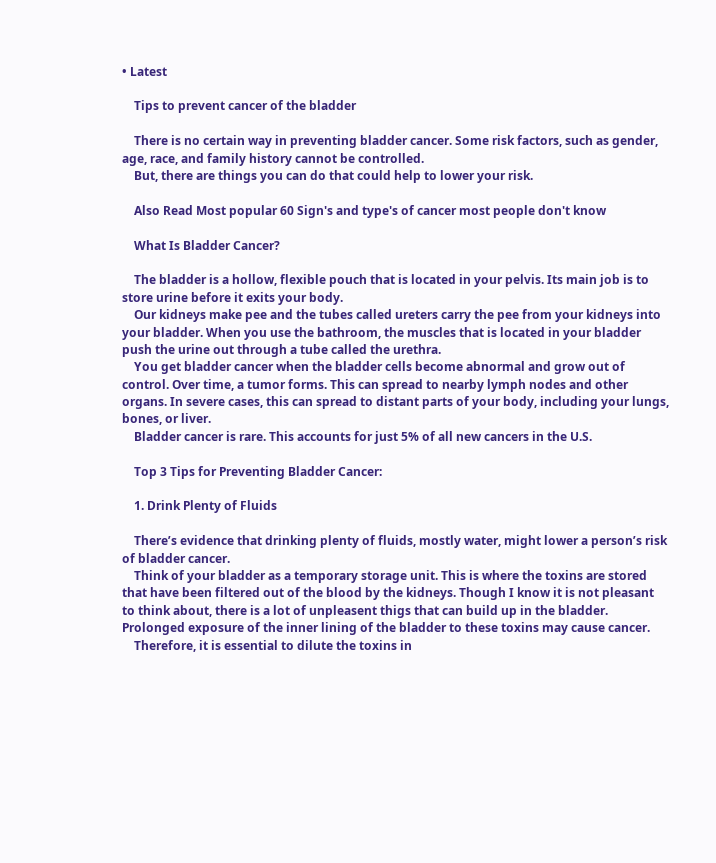• Latest

    Tips to prevent cancer of the bladder

    There is no certain way in preventing bladder cancer. Some risk factors, such as gender, age, race, and family history cannot be controlled.
    But, there are things you can do that could help to lower your risk.

    Also Read Most popular 60 Sign's and type's of cancer most people don't know

    What Is Bladder Cancer?

    The bladder is a hollow, flexible pouch that is located in your pelvis. Its main job is to store urine before it exits your body.
    Our kidneys make pee and the tubes called ureters carry the pee from your kidneys into your bladder. When you use the bathroom, the muscles that is located in your bladder push the urine out through a tube called the urethra.
    You get bladder cancer when the bladder cells become abnormal and grow out of control. Over time, a tumor forms. This can spread to nearby lymph nodes and other organs. In severe cases, this can spread to distant parts of your body, including your lungs, bones, or liver.
    Bladder cancer is rare. This accounts for just 5% of all new cancers in the U.S.

    Top 3 Tips for Preventing Bladder Cancer:

    1. Drink Plenty of Fluids

    There’s evidence that drinking plenty of fluids, mostly water, might lower a person’s risk of bladder cancer.
    Think of your bladder as a temporary storage unit. This is where the toxins are stored that have been filtered out of the blood by the kidneys. Though I know it is not pleasant to think about, there is a lot of unpleasent thigs that can build up in the bladder. Prolonged exposure of the inner lining of the bladder to these toxins may cause cancer.
    Therefore, it is essential to dilute the toxins in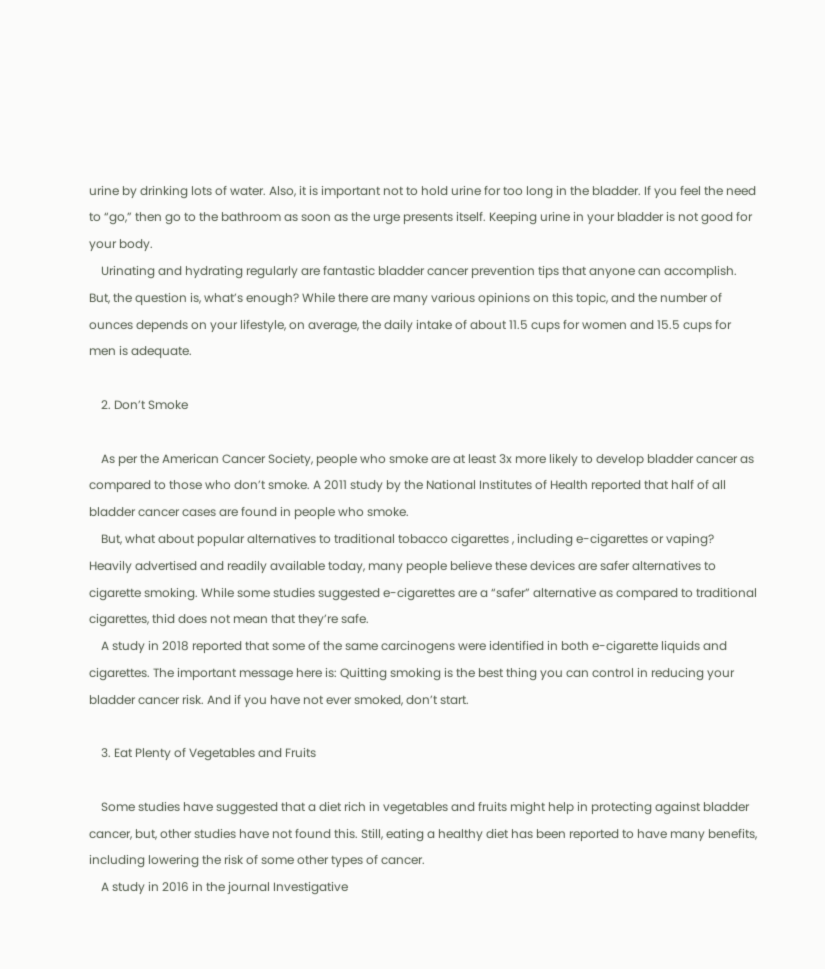urine by drinking lots of water. Also, it is important not to hold urine for too long in the bladder. If you feel the need to “go,” then go to the bathroom as soon as the urge presents itself. Keeping urine in your bladder is not good for your body.
    Urinating and hydrating regularly are fantastic bladder cancer prevention tips that anyone can accomplish. But, the question is, what’s enough? While there are many various opinions on this topic, and the number of ounces depends on your lifestyle, on average, the daily intake of about 11.5 cups for women and 15.5 cups for men is adequate.

    2. Don’t Smoke

    As per the American Cancer Society, people who smoke are at least 3x more likely to develop bladder cancer as compared to those who don’t smoke. A 2011 study by the National Institutes of Health reported that half of all bladder cancer cases are found in people who smoke.
    But, what about popular alternatives to traditional tobacco cigarettes , including e-cigarettes or vaping? Heavily advertised and readily available today, many people believe these devices are safer alternatives to cigarette smoking. While some studies suggested e-cigarettes are a “safer” alternative as compared to traditional cigarettes, thid does not mean that they’re safe.
    A study in 2018 reported that some of the same carcinogens were identified in both e-cigarette liquids and cigarettes. The important message here is: Quitting smoking is the best thing you can control in reducing your bladder cancer risk. And if you have not ever smoked, don’t start.

    3. Eat Plenty of Vegetables and Fruits

    Some studies have suggested that a diet rich in vegetables and fruits might help in protecting against bladder cancer, but, other studies have not found this. Still, eating a healthy diet has been reported to have many benefits, including lowering the risk of some other types of cancer.
    A study in 2016 in the journal Investigative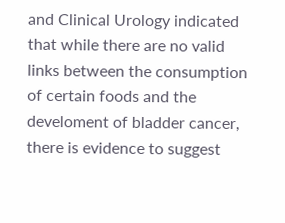and Clinical Urology indicated that while there are no valid links between the consumption of certain foods and the develoment of bladder cancer, there is evidence to suggest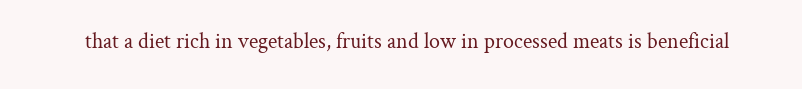that a diet rich in vegetables, fruits and low in processed meats is beneficial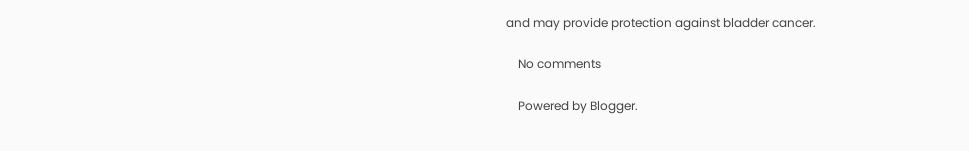and may provide protection against bladder cancer.

    No comments

    Powered by Blogger.